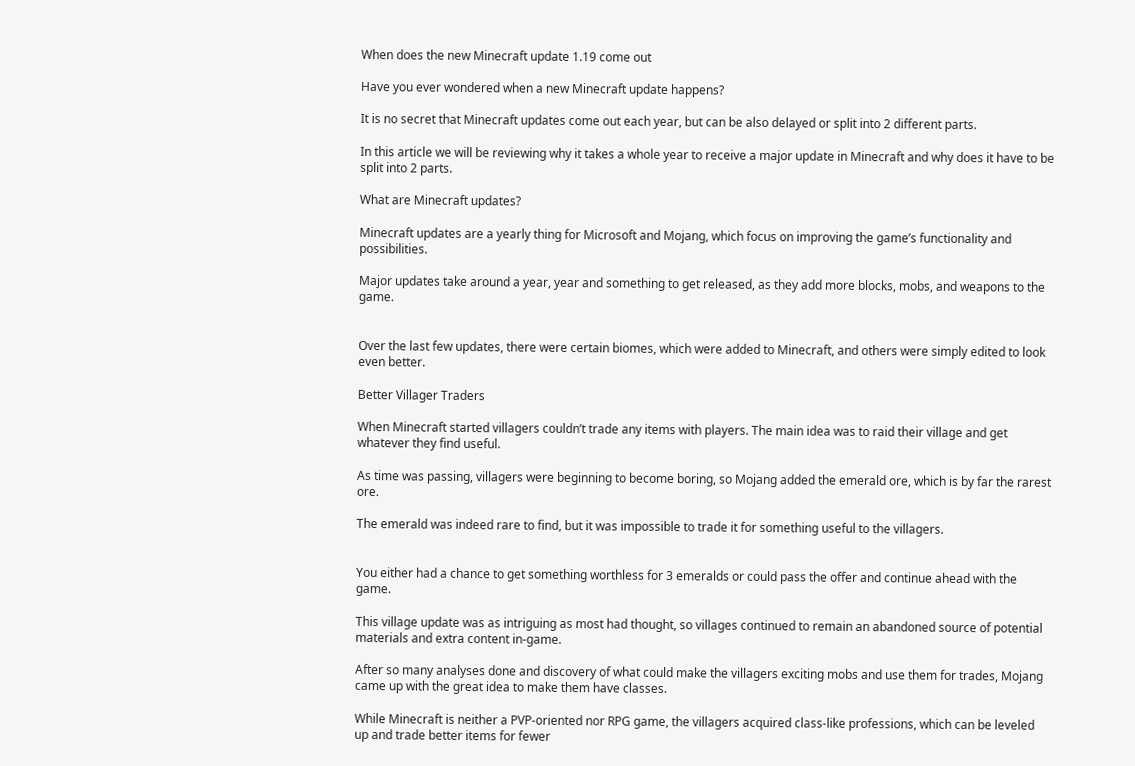When does the new Minecraft update 1.19 come out

Have you ever wondered when a new Minecraft update happens?

It is no secret that Minecraft updates come out each year, but can be also delayed or split into 2 different parts.

In this article we will be reviewing why it takes a whole year to receive a major update in Minecraft and why does it have to be split into 2 parts.

What are Minecraft updates?

Minecraft updates are a yearly thing for Microsoft and Mojang, which focus on improving the game’s functionality and possibilities.

Major updates take around a year, year and something to get released, as they add more blocks, mobs, and weapons to the game.


Over the last few updates, there were certain biomes, which were added to Minecraft, and others were simply edited to look even better.

Better Villager Traders

When Minecraft started villagers couldn’t trade any items with players. The main idea was to raid their village and get whatever they find useful.

As time was passing, villagers were beginning to become boring, so Mojang added the emerald ore, which is by far the rarest ore.

The emerald was indeed rare to find, but it was impossible to trade it for something useful to the villagers.


You either had a chance to get something worthless for 3 emeralds or could pass the offer and continue ahead with the game.

This village update was as intriguing as most had thought, so villages continued to remain an abandoned source of potential materials and extra content in-game.

After so many analyses done and discovery of what could make the villagers exciting mobs and use them for trades, Mojang came up with the great idea to make them have classes.

While Minecraft is neither a PVP-oriented nor RPG game, the villagers acquired class-like professions, which can be leveled up and trade better items for fewer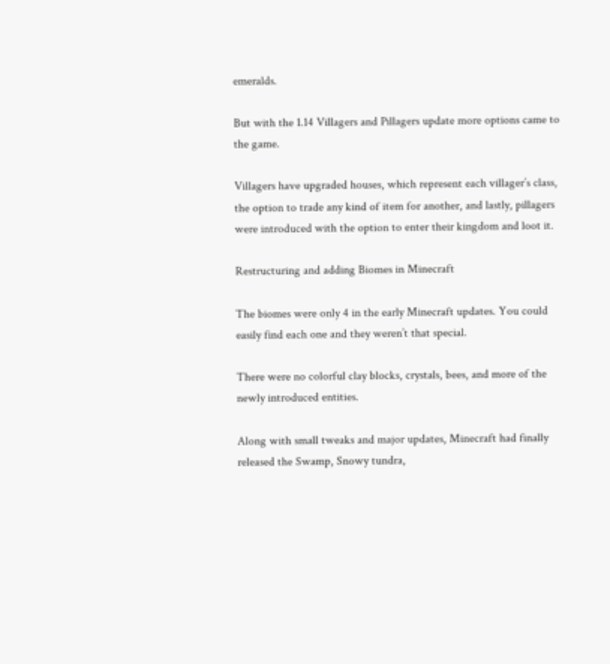emeralds.

But with the 1.14 Villagers and Pillagers update more options came to the game.

Villagers have upgraded houses, which represent each villager’s class, the option to trade any kind of item for another, and lastly, pillagers were introduced with the option to enter their kingdom and loot it.

Restructuring and adding Biomes in Minecraft

The biomes were only 4 in the early Minecraft updates. You could easily find each one and they weren’t that special.

There were no colorful clay blocks, crystals, bees, and more of the newly introduced entities.

Along with small tweaks and major updates, Minecraft had finally released the Swamp, Snowy tundra,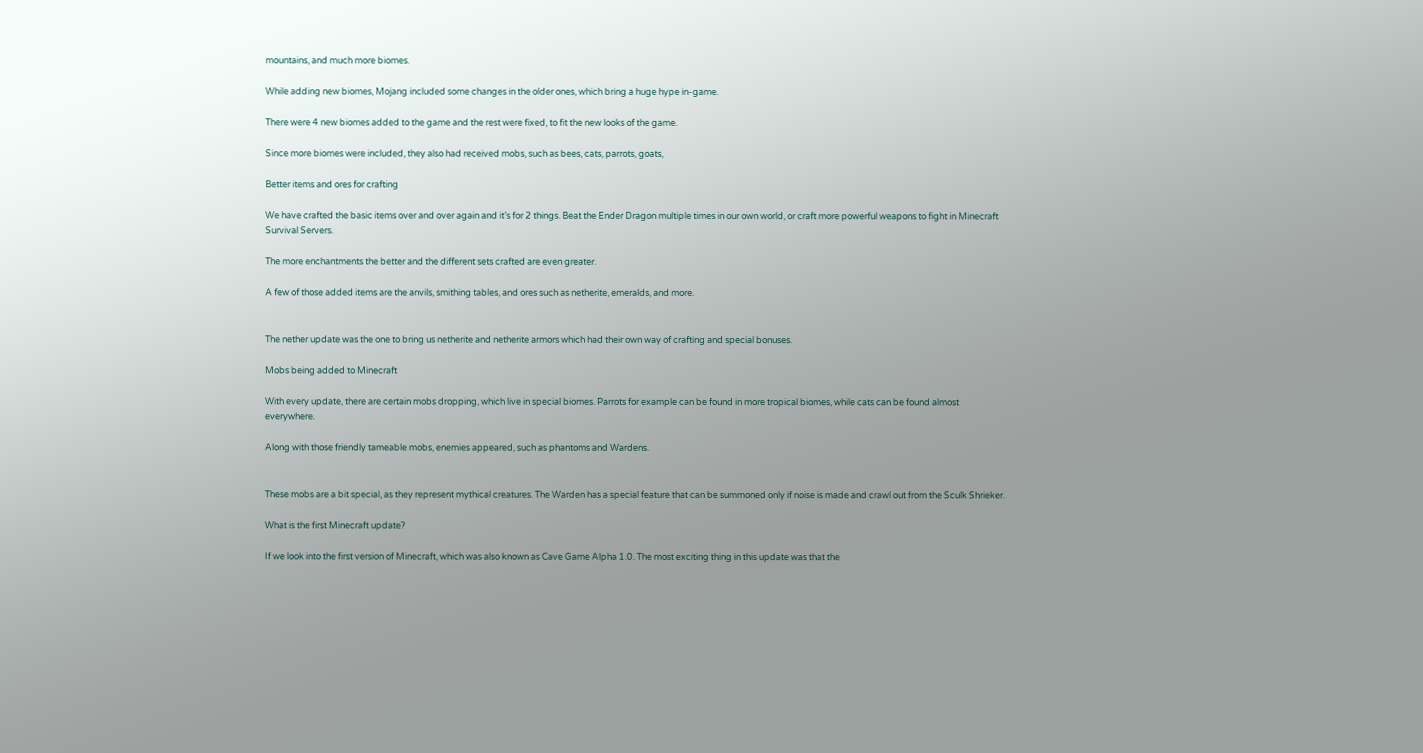mountains, and much more biomes.

While adding new biomes, Mojang included some changes in the older ones, which bring a huge hype in-game.

There were 4 new biomes added to the game and the rest were fixed, to fit the new looks of the game.

Since more biomes were included, they also had received mobs, such as bees, cats, parrots, goats,

Better items and ores for crafting

We have crafted the basic items over and over again and it’s for 2 things. Beat the Ender Dragon multiple times in our own world, or craft more powerful weapons to fight in Minecraft Survival Servers.

The more enchantments the better and the different sets crafted are even greater.

A few of those added items are the anvils, smithing tables, and ores such as netherite, emeralds, and more.


The nether update was the one to bring us netherite and netherite armors which had their own way of crafting and special bonuses.

Mobs being added to Minecraft

With every update, there are certain mobs dropping, which live in special biomes. Parrots for example can be found in more tropical biomes, while cats can be found almost everywhere.

Along with those friendly tameable mobs, enemies appeared, such as phantoms and Wardens.


These mobs are a bit special, as they represent mythical creatures. The Warden has a special feature that can be summoned only if noise is made and crawl out from the Sculk Shrieker.

What is the first Minecraft update?

If we look into the first version of Minecraft, which was also known as Cave Game Alpha 1.0. The most exciting thing in this update was that the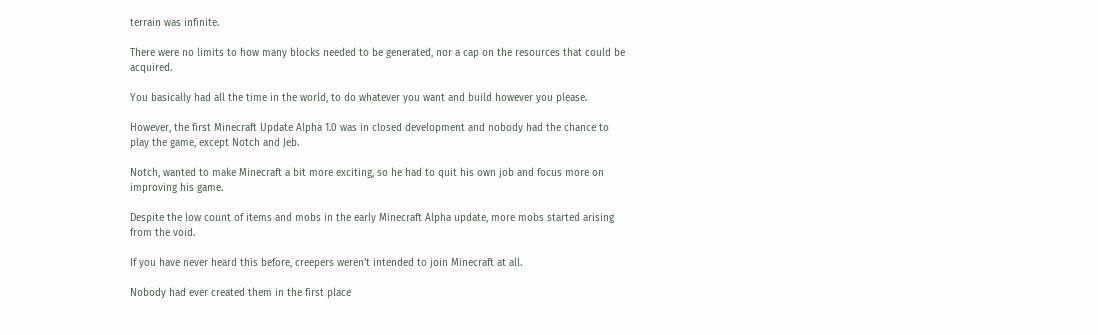terrain was infinite.

There were no limits to how many blocks needed to be generated, nor a cap on the resources that could be acquired.

You basically had all the time in the world, to do whatever you want and build however you please.

However, the first Minecraft Update Alpha 1.0 was in closed development and nobody had the chance to play the game, except Notch and Jeb.

Notch, wanted to make Minecraft a bit more exciting, so he had to quit his own job and focus more on improving his game.

Despite the low count of items and mobs in the early Minecraft Alpha update, more mobs started arising from the void.

If you have never heard this before, creepers weren’t intended to join Minecraft at all.

Nobody had ever created them in the first place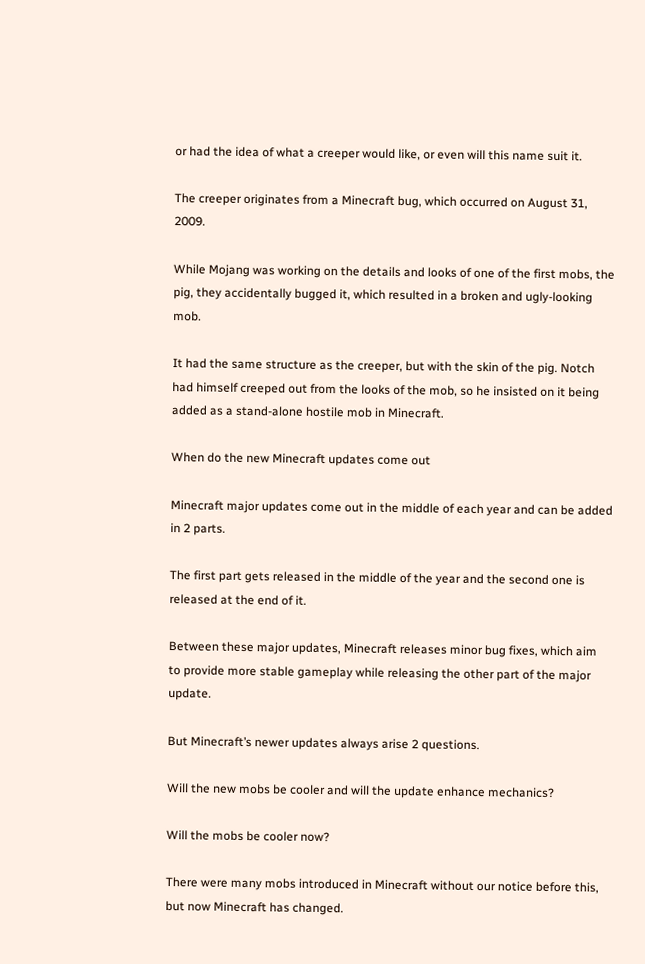or had the idea of what a creeper would like, or even will this name suit it.

The creeper originates from a Minecraft bug, which occurred on August 31, 2009.

While Mojang was working on the details and looks of one of the first mobs, the pig, they accidentally bugged it, which resulted in a broken and ugly-looking mob.

It had the same structure as the creeper, but with the skin of the pig. Notch had himself creeped out from the looks of the mob, so he insisted on it being added as a stand-alone hostile mob in Minecraft.

When do the new Minecraft updates come out

Minecraft major updates come out in the middle of each year and can be added in 2 parts.

The first part gets released in the middle of the year and the second one is released at the end of it.

Between these major updates, Minecraft releases minor bug fixes, which aim to provide more stable gameplay while releasing the other part of the major update.

But Minecraft’s newer updates always arise 2 questions.

Will the new mobs be cooler and will the update enhance mechanics?

Will the mobs be cooler now?

There were many mobs introduced in Minecraft without our notice before this, but now Minecraft has changed.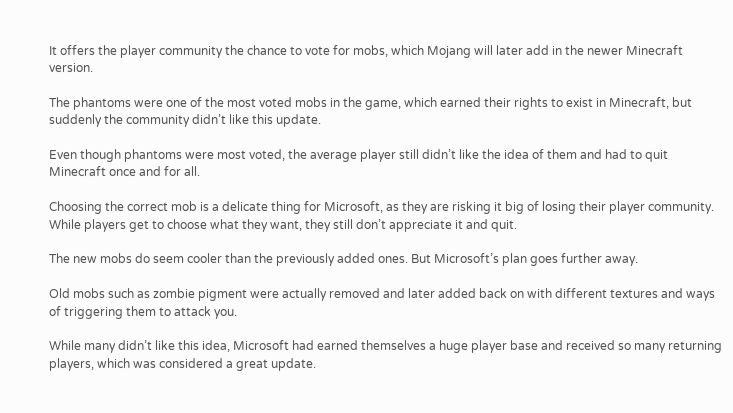It offers the player community the chance to vote for mobs, which Mojang will later add in the newer Minecraft version.

The phantoms were one of the most voted mobs in the game, which earned their rights to exist in Minecraft, but suddenly the community didn’t like this update.

Even though phantoms were most voted, the average player still didn’t like the idea of them and had to quit Minecraft once and for all.

Choosing the correct mob is a delicate thing for Microsoft, as they are risking it big of losing their player community. While players get to choose what they want, they still don’t appreciate it and quit.

The new mobs do seem cooler than the previously added ones. But Microsoft’s plan goes further away.

Old mobs such as zombie pigment were actually removed and later added back on with different textures and ways of triggering them to attack you.

While many didn’t like this idea, Microsoft had earned themselves a huge player base and received so many returning players, which was considered a great update.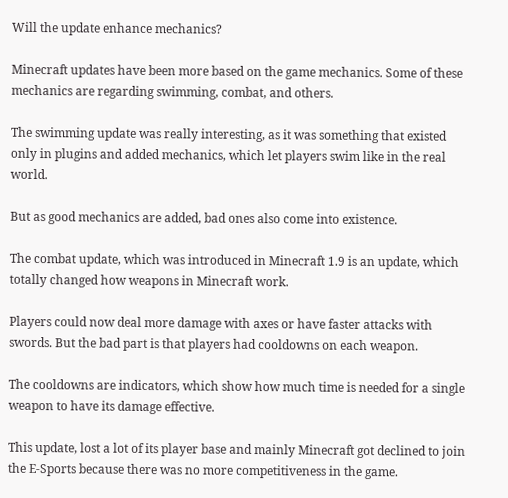Will the update enhance mechanics?

Minecraft updates have been more based on the game mechanics. Some of these mechanics are regarding swimming, combat, and others.

The swimming update was really interesting, as it was something that existed only in plugins and added mechanics, which let players swim like in the real world.

But as good mechanics are added, bad ones also come into existence.

The combat update, which was introduced in Minecraft 1.9 is an update, which totally changed how weapons in Minecraft work.

Players could now deal more damage with axes or have faster attacks with swords. But the bad part is that players had cooldowns on each weapon.

The cooldowns are indicators, which show how much time is needed for a single weapon to have its damage effective.

This update, lost a lot of its player base and mainly Minecraft got declined to join the E-Sports because there was no more competitiveness in the game.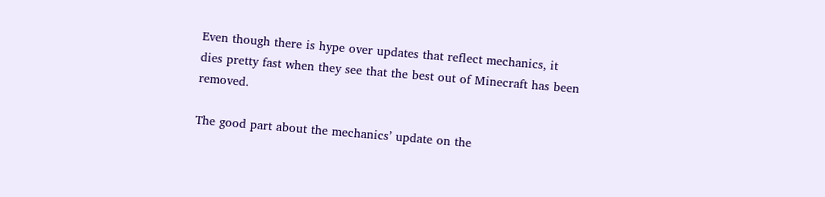Even though there is hype over updates that reflect mechanics, it dies pretty fast when they see that the best out of Minecraft has been removed.

The good part about the mechanics’ update on the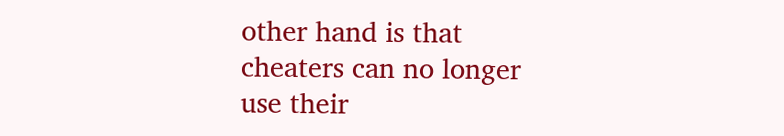other hand is that cheaters can no longer use their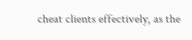cheat clients effectively, as the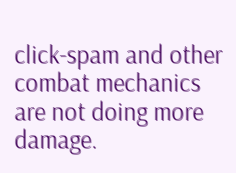click-spam and other combat mechanics are not doing more damage.